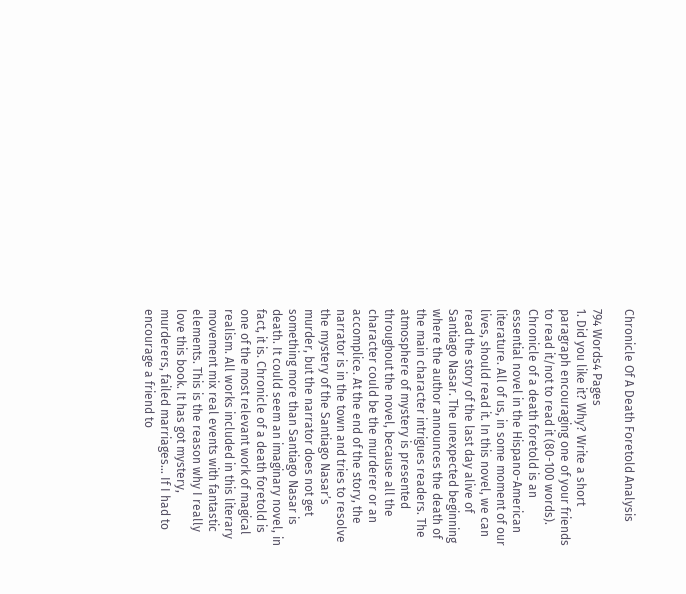Chronicle Of A Death Foretold Analysis

794 Words4 Pages
1. Did you like it? Why? Write a short paragraph encouraging one of your friends to read it/not to read it (80-100 words). Chronicle of a death foretold is an essential novel in the Hispano-American literature. All of us, in some moment of our lives, should read it. In this novel, we can read the story of the last day alive of Santiago Nasar. The unexpected beginning where the author announces the death of the main character intrigues readers. The atmosphere of mystery is presented throughout the novel, because all the character could be the murderer or an accomplice. At the end of the story, the narrator is in the town and tries to resolve the mystery of the Santiago Nasar’s murder, but the narrator does not get something more than Santiago Nasar is death. It could seem an imaginary novel, in fact, it is. Chronicle of a death foretold is one of the most relevant work of magical realism. All works included in this literary movement mix real events with fantastic elements. This is the reason why I really love this book. It has got mystery, murderers, failed marriages… If I had to encourage a friend to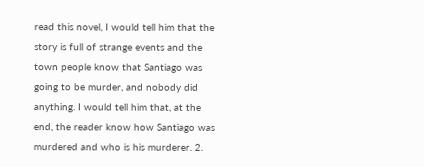read this novel, I would tell him that the story is full of strange events and the town people know that Santiago was going to be murder, and nobody did anything. I would tell him that, at the end, the reader know how Santiago was murdered and who is his murderer. 2.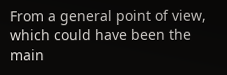From a general point of view, which could have been the main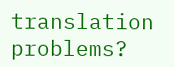translation problems?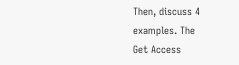Then, discuss 4 examples. The
Get Access